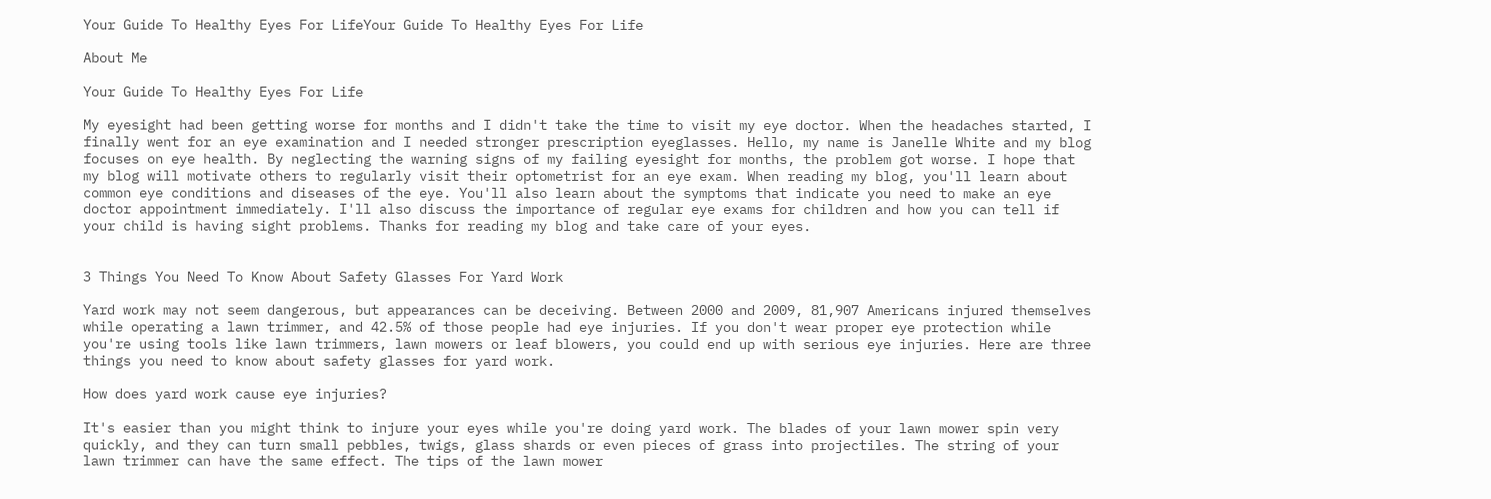Your Guide To Healthy Eyes For LifeYour Guide To Healthy Eyes For Life

About Me

Your Guide To Healthy Eyes For Life

My eyesight had been getting worse for months and I didn't take the time to visit my eye doctor. When the headaches started, I finally went for an eye examination and I needed stronger prescription eyeglasses. Hello, my name is Janelle White and my blog focuses on eye health. By neglecting the warning signs of my failing eyesight for months, the problem got worse. I hope that my blog will motivate others to regularly visit their optometrist for an eye exam. When reading my blog, you'll learn about common eye conditions and diseases of the eye. You'll also learn about the symptoms that indicate you need to make an eye doctor appointment immediately. I'll also discuss the importance of regular eye exams for children and how you can tell if your child is having sight problems. Thanks for reading my blog and take care of your eyes.


3 Things You Need To Know About Safety Glasses For Yard Work

Yard work may not seem dangerous, but appearances can be deceiving. Between 2000 and 2009, 81,907 Americans injured themselves while operating a lawn trimmer, and 42.5% of those people had eye injuries. If you don't wear proper eye protection while you're using tools like lawn trimmers, lawn mowers or leaf blowers, you could end up with serious eye injuries. Here are three things you need to know about safety glasses for yard work.

How does yard work cause eye injuries?

It's easier than you might think to injure your eyes while you're doing yard work. The blades of your lawn mower spin very quickly, and they can turn small pebbles, twigs, glass shards or even pieces of grass into projectiles. The string of your lawn trimmer can have the same effect. The tips of the lawn mower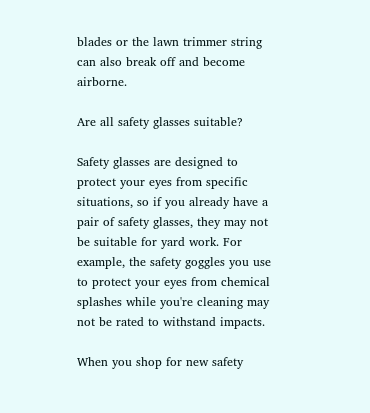blades or the lawn trimmer string can also break off and become airborne.

Are all safety glasses suitable?

Safety glasses are designed to protect your eyes from specific situations, so if you already have a pair of safety glasses, they may not be suitable for yard work. For example, the safety goggles you use to protect your eyes from chemical splashes while you're cleaning may not be rated to withstand impacts.

When you shop for new safety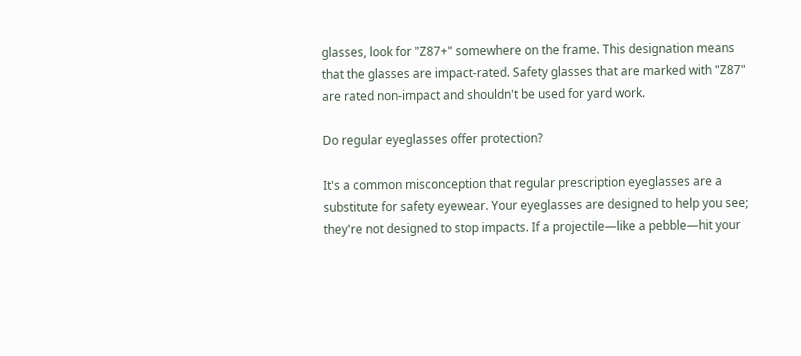glasses, look for "Z87+" somewhere on the frame. This designation means that the glasses are impact-rated. Safety glasses that are marked with "Z87" are rated non-impact and shouldn't be used for yard work.

Do regular eyeglasses offer protection?

It's a common misconception that regular prescription eyeglasses are a substitute for safety eyewear. Your eyeglasses are designed to help you see; they're not designed to stop impacts. If a projectile—like a pebble—hit your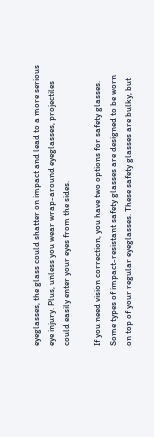eyeglasses, the glass could shatter on impact and lead to a more serious eye injury. Plus, unless you wear wrap-around eyeglasses, projectiles could easily enter your eyes from the sides.

If you need vision correction, you have two options for safety glasses. Some types of impact-resistant safety glasses are designed to be worn on top of your regular eyeglasses. These safety glasses are bulky, but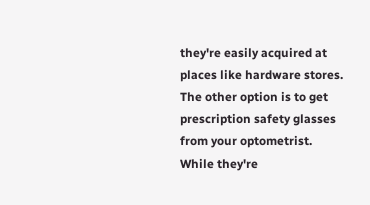they're easily acquired at places like hardware stores. The other option is to get prescription safety glasses from your optometrist. While they're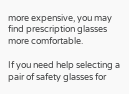more expensive, you may find prescription glasses more comfortable.

If you need help selecting a pair of safety glasses for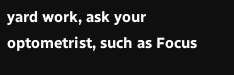yard work, ask your optometrist, such as Focus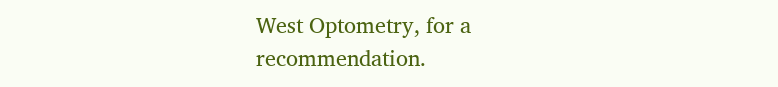West Optometry, for a recommendation.